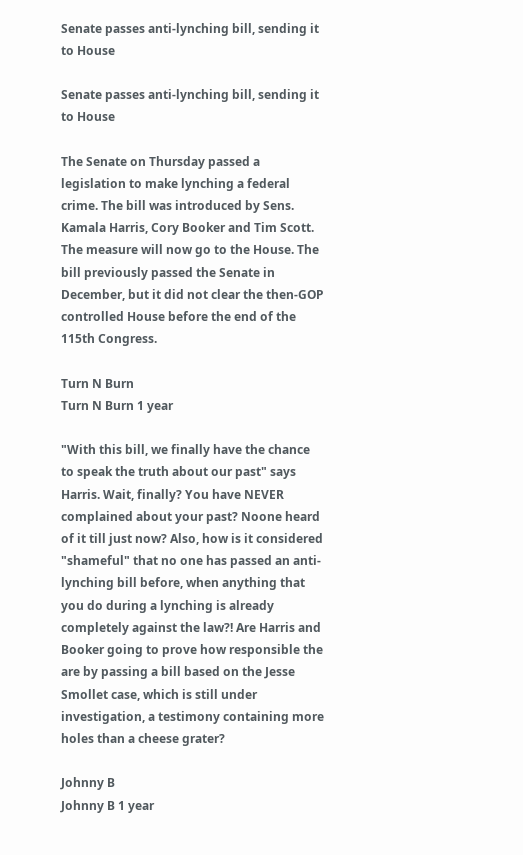Senate passes anti-lynching bill, sending it to House

Senate passes anti-lynching bill, sending it to House

The Senate on Thursday passed a legislation to make lynching a federal crime. The bill was introduced by Sens. Kamala Harris, Cory Booker and Tim Scott. The measure will now go to the House. The bill previously passed the Senate in December, but it did not clear the then-GOP controlled House before the end of the 115th Congress.

Turn N Burn
Turn N Burn 1 year

"With this bill, we finally have the chance to speak the truth about our past" says Harris. Wait, finally? You have NEVER complained about your past? Noone heard of it till just now? Also, how is it considered "shameful" that no one has passed an anti-lynching bill before, when anything that you do during a lynching is already completely against the law?! Are Harris and Booker going to prove how responsible the are by passing a bill based on the Jesse Smollet case, which is still under investigation, a testimony containing more holes than a cheese grater?

Johnny B
Johnny B 1 year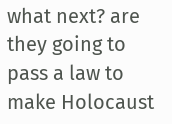what next? are they going to pass a law to make Holocaust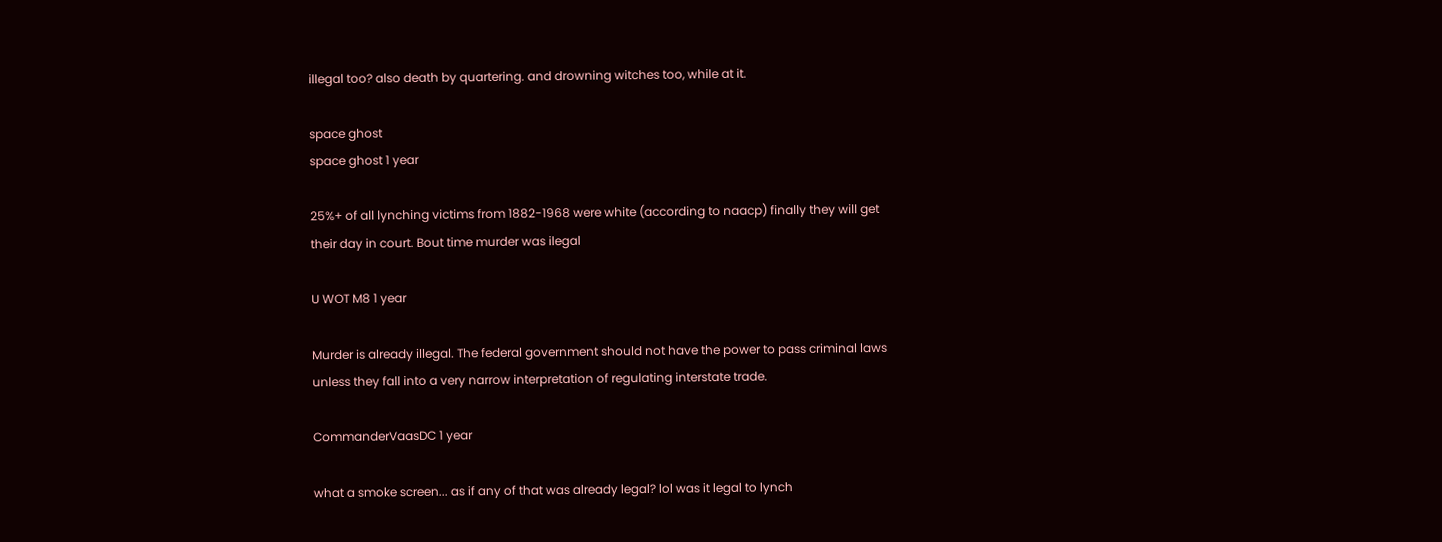illegal too? also death by quartering. and drowning witches too, while at it.

space ghost
space ghost 1 year

25%+ of all lynching victims from 1882-1968 were white (according to naacp) finally they will get their day in court. Bout time murder was ilegal

U WOT M8 1 year

Murder is already illegal. The federal government should not have the power to pass criminal laws unless they fall into a very narrow interpretation of regulating interstate trade.

CommanderVaasDC 1 year

what a smoke screen... as if any of that was already legal? lol was it legal to lynch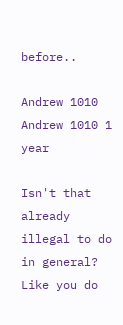before..

Andrew 1010
Andrew 1010 1 year

Isn't that already illegal to do in general? Like you do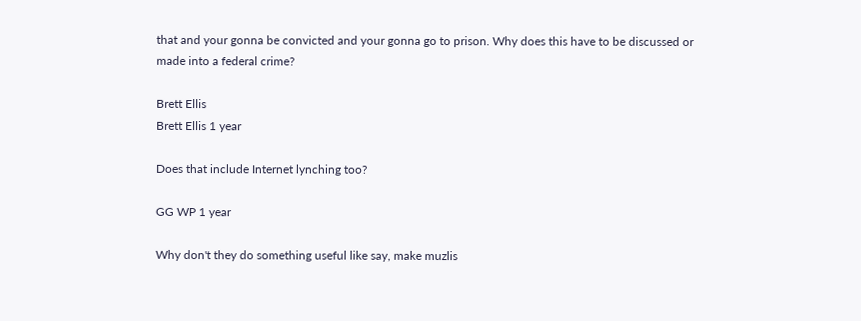that and your gonna be convicted and your gonna go to prison. Why does this have to be discussed or made into a federal crime?

Brett Ellis
Brett Ellis 1 year

Does that include Internet lynching too?

GG WP 1 year

Why don't they do something useful like say, make muzlis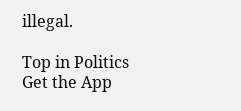illegal.

Top in Politics
Get the App